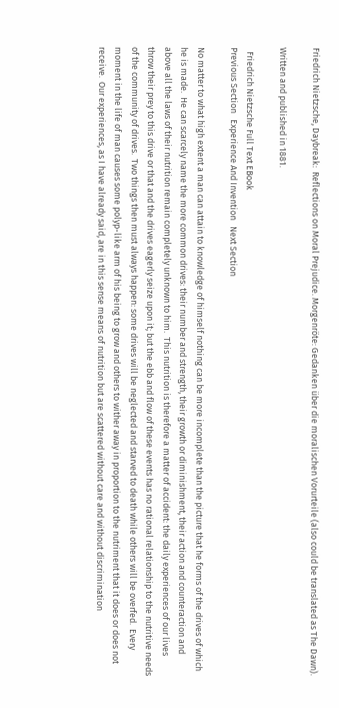Friedrich Nietzsche, Daybreak:  Reflections on Moral Prejudice. Morgenröte: Gedanken über die moralischen Vorurteile (also could be translated as The Dawn).

Written and published in 1881.

  Friedrich Nietzsche Full Text EBook
Previous Section   Experience And Invention   Next Section

No matter to what high extent a man can attain to knowledge of himself nothing can be more incomplete than the picture that he forms of the drives of which he is made.  He can scarcely name the more common drives: their number and strength, their growth or diminishment, their action and counteraction and above all the laws of their nutrition remain completely unknown to him.  This nutrition is therefore a matter of accident: the daily experiences of our lives throw their prey to this drive or that and the drives eagerly seize upon it; but the ebb and flow of these events has no rational relationship to the nutritive needs of the community of drives.  Two things then must always happen: some drives will be neglected and starved to death while others will be overfed.  Every moment in the life of man causes some polyp-like arm of his being to grow and others to wither away in proportion to the nutriment that it does or does not receive.  Our experiences, as I have already said, are in this sense means of nutrition but are scattered without care and without discrimination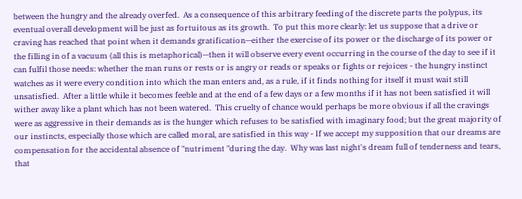between the hungry and the already overfed.  As a consequence of this arbitrary feeding of the discrete parts the polypus, its eventual overall development will be just as fortuitous as its growth.  To put this more clearly: let us suppose that a drive or craving has reached that point when it demands gratification—either the exercise of its power or the discharge of its power or the filling in of a vacuum (all this is metaphorical)—then it will observe every event occurring in the course of the day to see if it can fulfil those needs: whether the man runs or rests or is angry or reads or speaks or fights or rejoices - the hungry instinct watches as it were every condition into which the man enters and, as a rule, if it finds nothing for itself it must wait still unsatisfied.  After a little while it becomes feeble and at the end of a few days or a few months if it has not been satisfied it will wither away like a plant which has not been watered.  This cruelty of chance would perhaps be more obvious if all the cravings were as aggressive in their demands as is the hunger which refuses to be satisfied with imaginary food; but the great majority of our instincts, especially those which are called moral, are satisfied in this way - If we accept my supposition that our dreams are compensation for the accidental absence of "nutriment "during the day.  Why was last night's dream full of tenderness and tears, that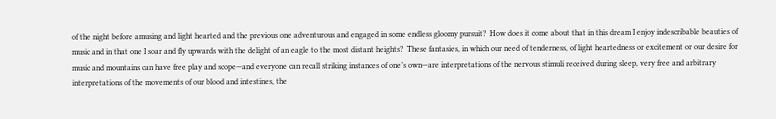of the night before amusing and light hearted and the previous one adventurous and engaged in some endless gloomy pursuit?  How does it come about that in this dream I enjoy indescribable beauties of music and in that one I soar and fly upwards with the delight of an eagle to the most distant heights?  These fantasies, in which our need of tenderness, of light heartedness or excitement or our desire for music and mountains can have free play and scope—and everyone can recall striking instances of one’s own—are interpretations of the nervous stimuli received during sleep, very free and arbitrary interpretations of the movements of our blood and intestines, the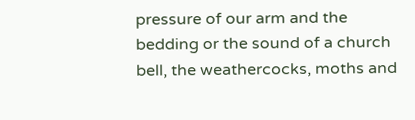pressure of our arm and the bedding or the sound of a church bell, the weathercocks, moths and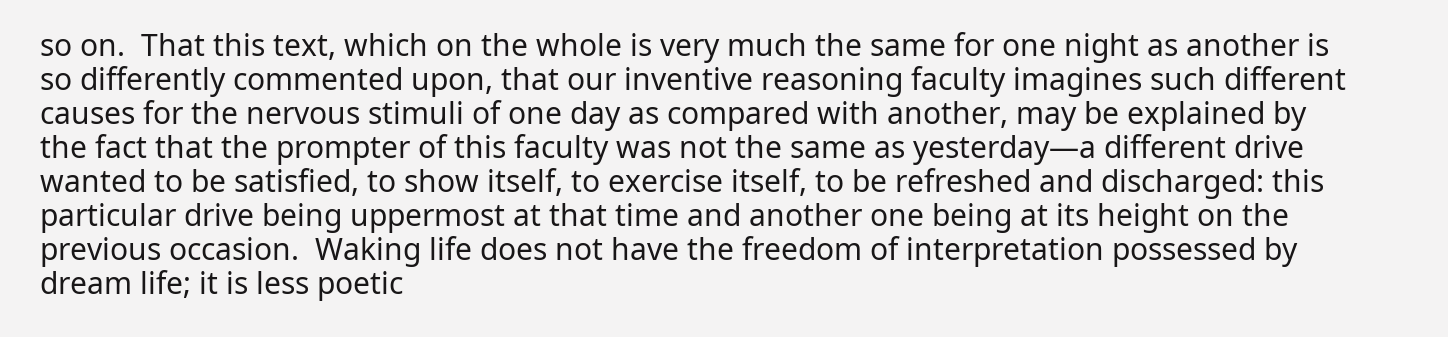so on.  That this text, which on the whole is very much the same for one night as another is so differently commented upon, that our inventive reasoning faculty imagines such different causes for the nervous stimuli of one day as compared with another, may be explained by the fact that the prompter of this faculty was not the same as yesterday—a different drive wanted to be satisfied, to show itself, to exercise itself, to be refreshed and discharged: this particular drive being uppermost at that time and another one being at its height on the previous occasion.  Waking life does not have the freedom of interpretation possessed by dream life; it is less poetic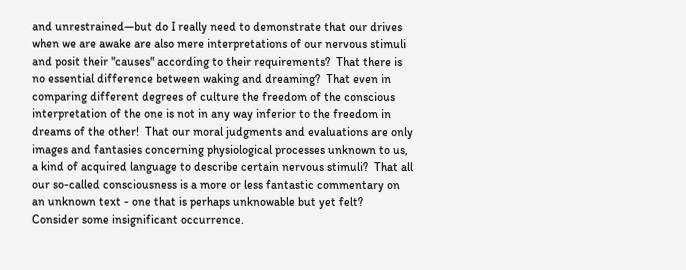and unrestrained—but do I really need to demonstrate that our drives when we are awake are also mere interpretations of our nervous stimuli and posit their "causes" according to their requirements?  That there is no essential difference between waking and dreaming?  That even in comparing different degrees of culture the freedom of the conscious interpretation of the one is not in any way inferior to the freedom in dreams of the other!  That our moral judgments and evaluations are only images and fantasies concerning physiological processes unknown to us, a kind of acquired language to describe certain nervous stimuli?  That all our so-called consciousness is a more or less fantastic commentary on an unknown text - one that is perhaps unknowable but yet felt?  Consider some insignificant occurrence.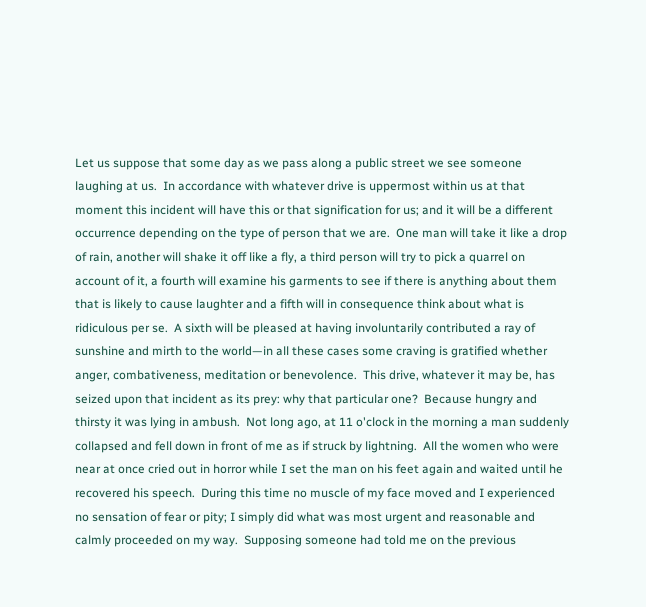Let us suppose that some day as we pass along a public street we see someone laughing at us.  In accordance with whatever drive is uppermost within us at that moment this incident will have this or that signification for us; and it will be a different occurrence depending on the type of person that we are.  One man will take it like a drop of rain, another will shake it off like a fly, a third person will try to pick a quarrel on account of it, a fourth will examine his garments to see if there is anything about them that is likely to cause laughter and a fifth will in consequence think about what is ridiculous per se.  A sixth will be pleased at having involuntarily contributed a ray of sunshine and mirth to the world—in all these cases some craving is gratified whether anger, combativeness, meditation or benevolence.  This drive, whatever it may be, has seized upon that incident as its prey: why that particular one?  Because hungry and thirsty it was lying in ambush.  Not long ago, at 11 o'clock in the morning a man suddenly collapsed and fell down in front of me as if struck by lightning.  All the women who were near at once cried out in horror while I set the man on his feet again and waited until he recovered his speech.  During this time no muscle of my face moved and I experienced no sensation of fear or pity; I simply did what was most urgent and reasonable and calmly proceeded on my way.  Supposing someone had told me on the previous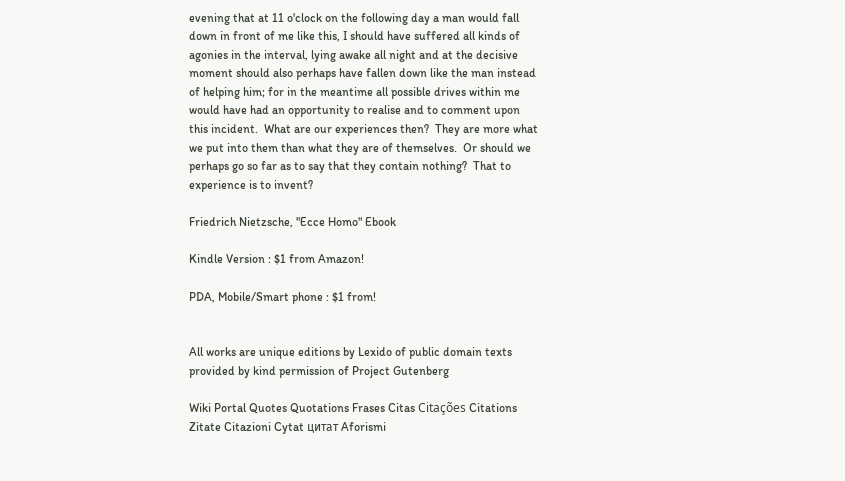evening that at 11 o'clock on the following day a man would fall down in front of me like this, I should have suffered all kinds of agonies in the interval, lying awake all night and at the decisive moment should also perhaps have fallen down like the man instead of helping him; for in the meantime all possible drives within me would have had an opportunity to realise and to comment upon this incident.  What are our experiences then?  They are more what we put into them than what they are of themselves.  Or should we perhaps go so far as to say that they contain nothing?  That to experience is to invent?

Friedrich Nietzsche, "Ecce Homo" Ebook

Kindle Version : $1 from Amazon!

PDA, Mobile/Smart phone : $1 from!


All works are unique editions by Lexido of public domain texts provided by kind permission of Project Gutenberg

Wiki Portal Quotes Quotations Frases Citas Citações Citations Zitate Citazioni Cytat цитат Aforismi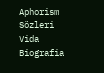Aphorism Sözleri Vida Biografia